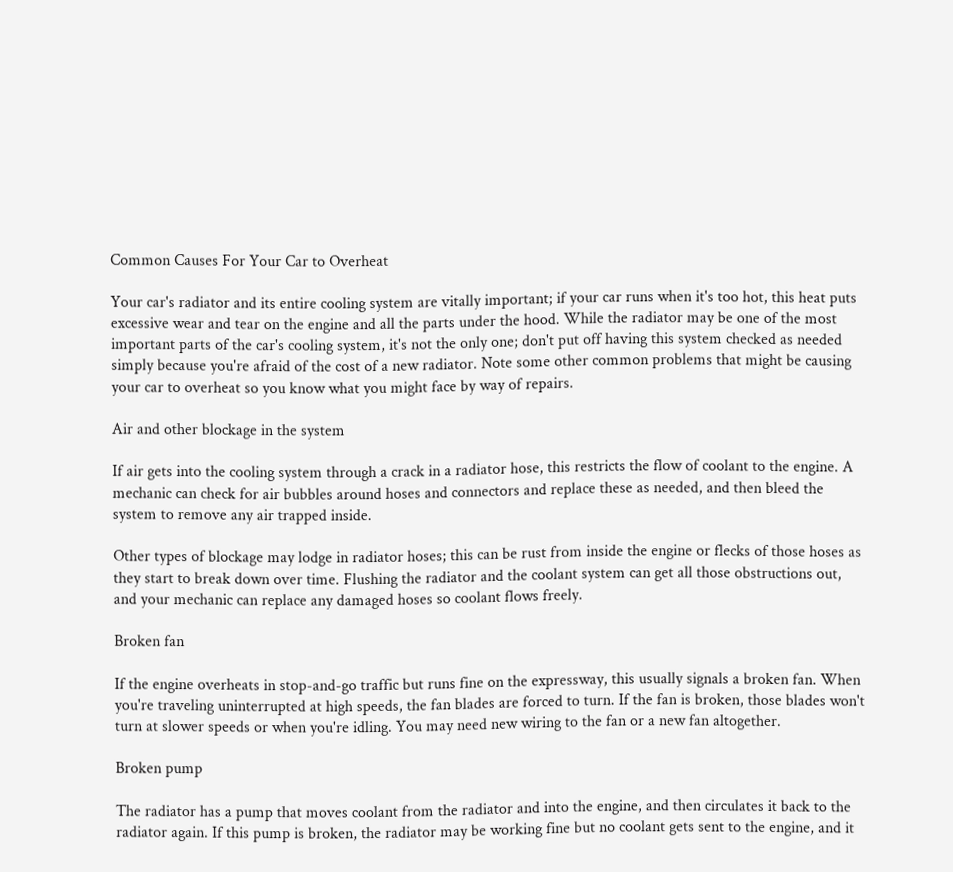Common Causes For Your Car to Overheat

Your car's radiator and its entire cooling system are vitally important; if your car runs when it's too hot, this heat puts excessive wear and tear on the engine and all the parts under the hood. While the radiator may be one of the most important parts of the car's cooling system, it's not the only one; don't put off having this system checked as needed simply because you're afraid of the cost of a new radiator. Note some other common problems that might be causing your car to overheat so you know what you might face by way of repairs.

Air and other blockage in the system

If air gets into the cooling system through a crack in a radiator hose, this restricts the flow of coolant to the engine. A mechanic can check for air bubbles around hoses and connectors and replace these as needed, and then bleed the system to remove any air trapped inside.

Other types of blockage may lodge in radiator hoses; this can be rust from inside the engine or flecks of those hoses as they start to break down over time. Flushing the radiator and the coolant system can get all those obstructions out, and your mechanic can replace any damaged hoses so coolant flows freely.

Broken fan

If the engine overheats in stop-and-go traffic but runs fine on the expressway, this usually signals a broken fan. When you're traveling uninterrupted at high speeds, the fan blades are forced to turn. If the fan is broken, those blades won't turn at slower speeds or when you're idling. You may need new wiring to the fan or a new fan altogether.

Broken pump

The radiator has a pump that moves coolant from the radiator and into the engine, and then circulates it back to the radiator again. If this pump is broken, the radiator may be working fine but no coolant gets sent to the engine, and it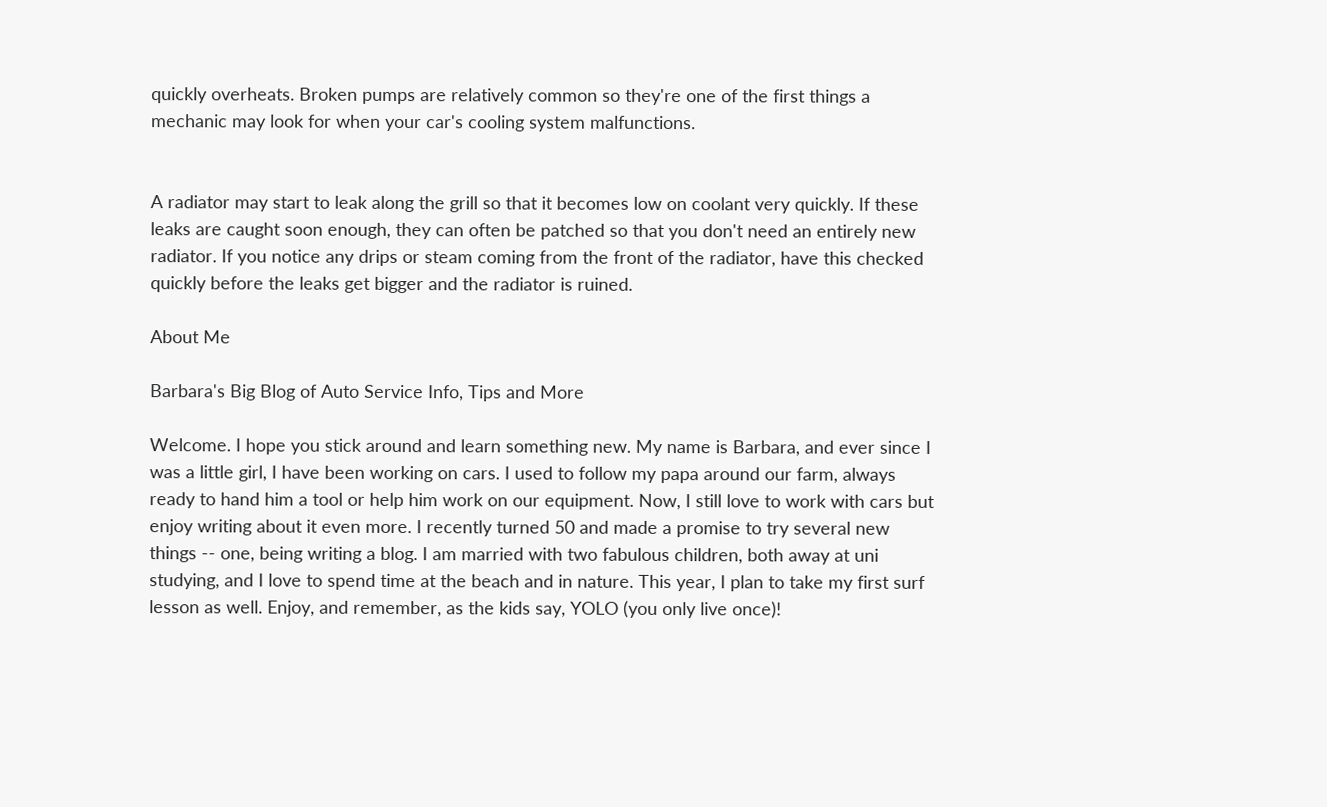quickly overheats. Broken pumps are relatively common so they're one of the first things a mechanic may look for when your car's cooling system malfunctions.


A radiator may start to leak along the grill so that it becomes low on coolant very quickly. If these leaks are caught soon enough, they can often be patched so that you don't need an entirely new radiator. If you notice any drips or steam coming from the front of the radiator, have this checked quickly before the leaks get bigger and the radiator is ruined.

About Me

Barbara's Big Blog of Auto Service Info, Tips and More

Welcome. I hope you stick around and learn something new. My name is Barbara, and ever since I was a little girl, I have been working on cars. I used to follow my papa around our farm, always ready to hand him a tool or help him work on our equipment. Now, I still love to work with cars but enjoy writing about it even more. I recently turned 50 and made a promise to try several new things -- one, being writing a blog. I am married with two fabulous children, both away at uni studying, and I love to spend time at the beach and in nature. This year, I plan to take my first surf lesson as well. Enjoy, and remember, as the kids say, YOLO (you only live once)!